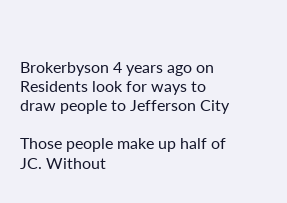Brokerbyson 4 years ago on Residents look for ways to draw people to Jefferson City

Those people make up half of JC. Without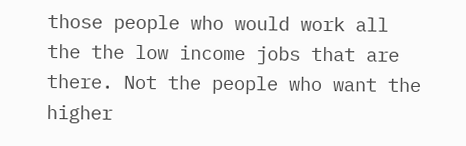those people who would work all the the low income jobs that are there. Not the people who want the higher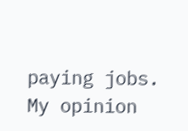paying jobs. My opinion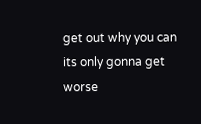get out why you can its only gonna get worse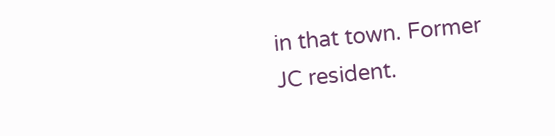in that town. Former JC resident.